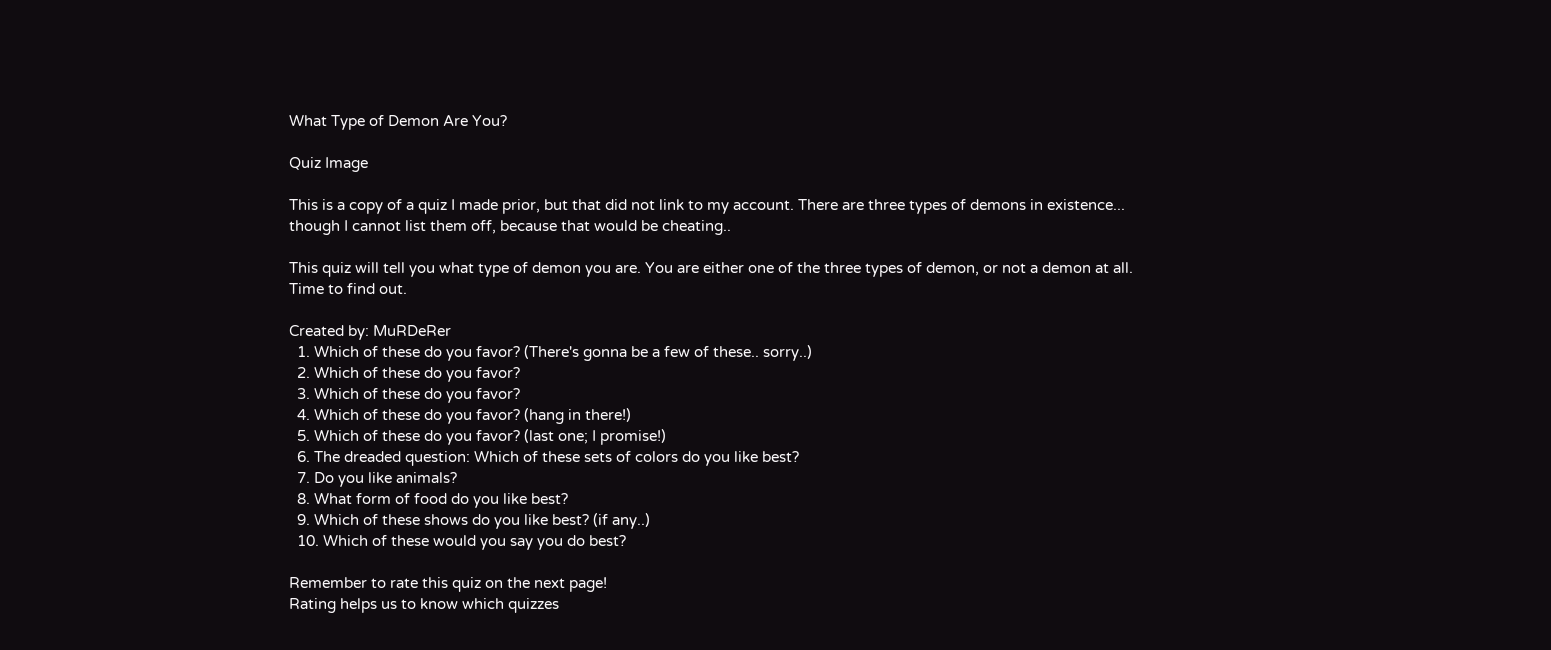What Type of Demon Are You?

Quiz Image

This is a copy of a quiz I made prior, but that did not link to my account. There are three types of demons in existence... though I cannot list them off, because that would be cheating..

This quiz will tell you what type of demon you are. You are either one of the three types of demon, or not a demon at all. Time to find out.

Created by: MuRDeRer
  1. Which of these do you favor? (There's gonna be a few of these.. sorry..)
  2. Which of these do you favor?
  3. Which of these do you favor?
  4. Which of these do you favor? (hang in there!)
  5. Which of these do you favor? (last one; I promise!)
  6. The dreaded question: Which of these sets of colors do you like best?
  7. Do you like animals?
  8. What form of food do you like best?
  9. Which of these shows do you like best? (if any..)
  10. Which of these would you say you do best?

Remember to rate this quiz on the next page!
Rating helps us to know which quizzes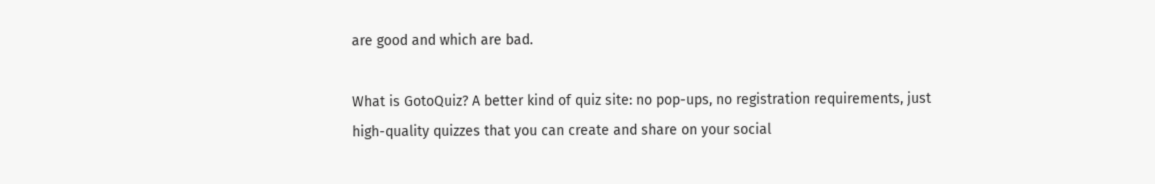are good and which are bad.

What is GotoQuiz? A better kind of quiz site: no pop-ups, no registration requirements, just high-quality quizzes that you can create and share on your social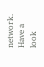network. Have a look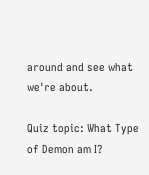around and see what we're about.

Quiz topic: What Type of Demon am I?